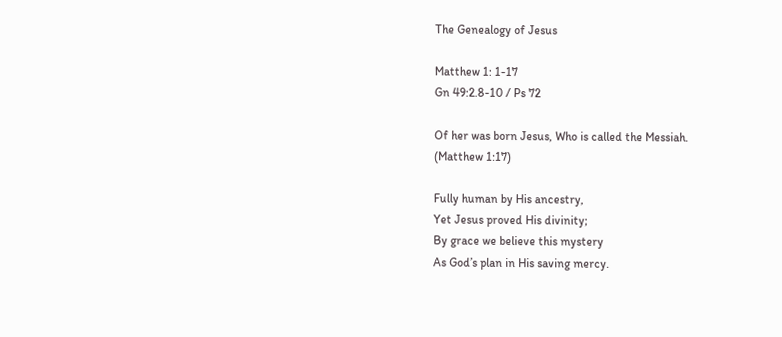The Genealogy of Jesus

Matthew 1: 1-17
Gn 49:2.8-10 / Ps 72

Of her was born Jesus, Who is called the Messiah.
(Matthew 1:17)

Fully human by His ancestry,
Yet Jesus proved His divinity;
By grace we believe this mystery
As God’s plan in His saving mercy.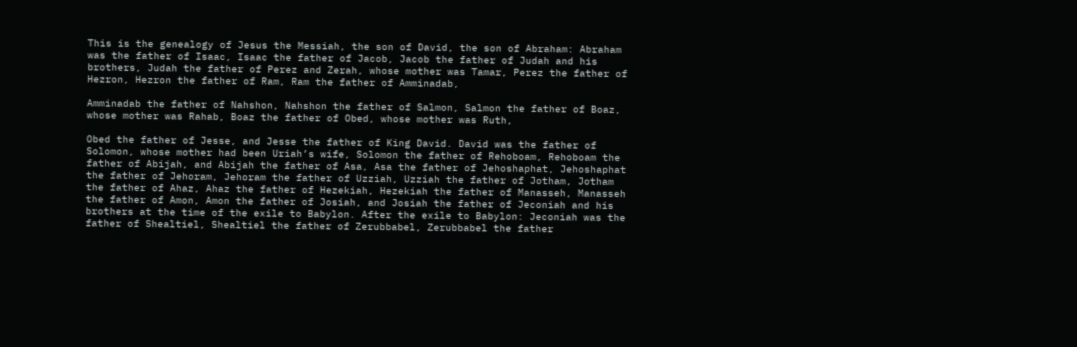This is the genealogy of Jesus the Messiah, the son of David, the son of Abraham: Abraham was the father of Isaac, Isaac the father of Jacob, Jacob the father of Judah and his brothers, Judah the father of Perez and Zerah, whose mother was Tamar, Perez the father of Hezron, Hezron the father of Ram, Ram the father of Amminadab,

Amminadab the father of Nahshon, Nahshon the father of Salmon, Salmon the father of Boaz, whose mother was Rahab, Boaz the father of Obed, whose mother was Ruth,

Obed the father of Jesse, and Jesse the father of King David. David was the father of Solomon, whose mother had been Uriah’s wife, Solomon the father of Rehoboam, Rehoboam the father of Abijah, and Abijah the father of Asa, Asa the father of Jehoshaphat, Jehoshaphat the father of Jehoram, Jehoram the father of Uzziah, Uzziah the father of Jotham, Jotham the father of Ahaz, Ahaz the father of Hezekiah, Hezekiah the father of Manasseh, Manasseh the father of Amon, Amon the father of Josiah, and Josiah the father of Jeconiah and his brothers at the time of the exile to Babylon. After the exile to Babylon: Jeconiah was the father of Shealtiel, Shealtiel the father of Zerubbabel, Zerubbabel the father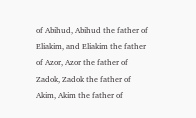of Abihud, Abihud the father of Eliakim, and Eliakim the father of Azor, Azor the father of Zadok, Zadok the father of Akim, Akim the father of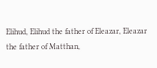Elihud, Elihud the father of Eleazar, Eleazar the father of Matthan,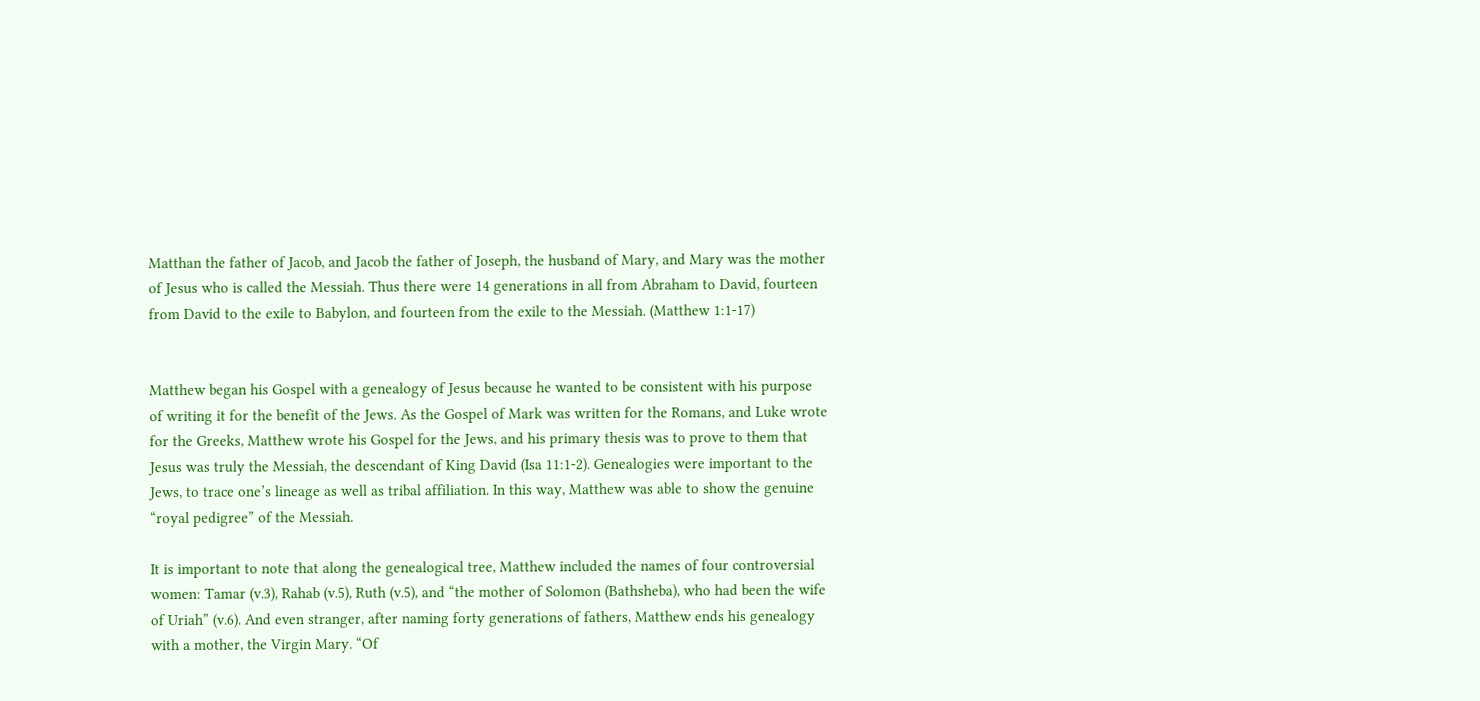Matthan the father of Jacob, and Jacob the father of Joseph, the husband of Mary, and Mary was the mother of Jesus who is called the Messiah. Thus there were 14 generations in all from Abraham to David, fourteen from David to the exile to Babylon, and fourteen from the exile to the Messiah. (Matthew 1:1-17)


Matthew began his Gospel with a genealogy of Jesus because he wanted to be consistent with his purpose of writing it for the benefit of the Jews. As the Gospel of Mark was written for the Romans, and Luke wrote for the Greeks, Matthew wrote his Gospel for the Jews, and his primary thesis was to prove to them that Jesus was truly the Messiah, the descendant of King David (Isa 11:1-2). Genealogies were important to the Jews, to trace one’s lineage as well as tribal affiliation. In this way, Matthew was able to show the genuine “royal pedigree” of the Messiah.

It is important to note that along the genealogical tree, Matthew included the names of four controversial women: Tamar (v.3), Rahab (v.5), Ruth (v.5), and “the mother of Solomon (Bathsheba), who had been the wife of Uriah” (v.6). And even stranger, after naming forty generations of fathers, Matthew ends his genealogy with a mother, the Virgin Mary. “Of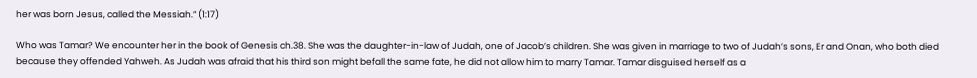her was born Jesus, called the Messiah.” (1:17)

Who was Tamar? We encounter her in the book of Genesis ch.38. She was the daughter-in-law of Judah, one of Jacob’s children. She was given in marriage to two of Judah’s sons, Er and Onan, who both died because they offended Yahweh. As Judah was afraid that his third son might befall the same fate, he did not allow him to marry Tamar. Tamar disguised herself as a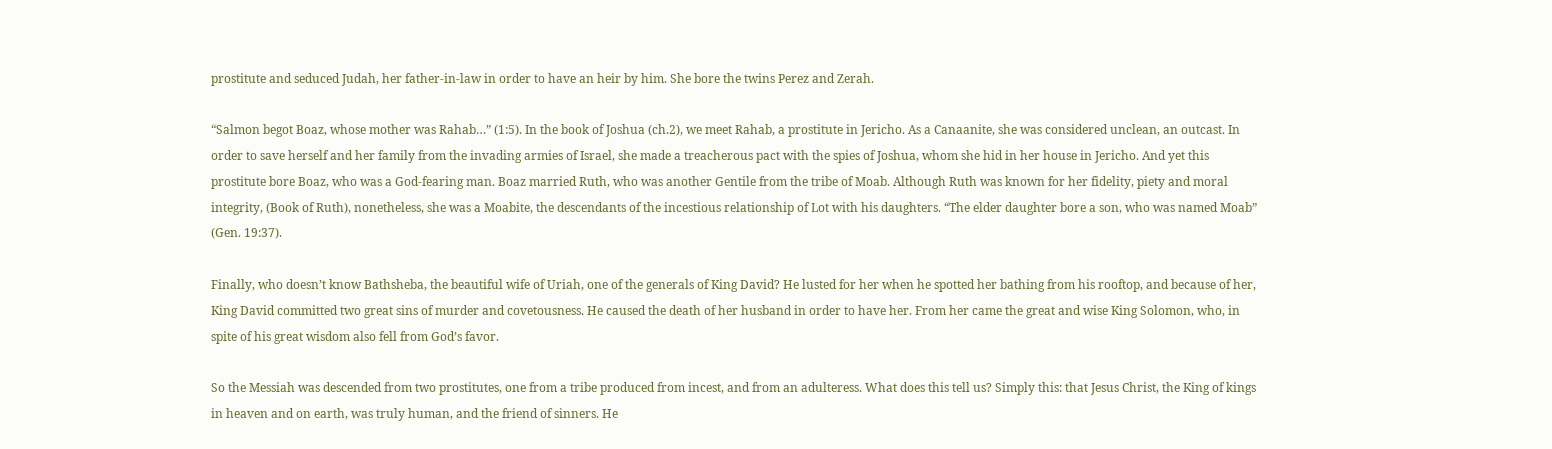prostitute and seduced Judah, her father-in-law in order to have an heir by him. She bore the twins Perez and Zerah.

“Salmon begot Boaz, whose mother was Rahab…” (1:5). In the book of Joshua (ch.2), we meet Rahab, a prostitute in Jericho. As a Canaanite, she was considered unclean, an outcast. In order to save herself and her family from the invading armies of Israel, she made a treacherous pact with the spies of Joshua, whom she hid in her house in Jericho. And yet this prostitute bore Boaz, who was a God-fearing man. Boaz married Ruth, who was another Gentile from the tribe of Moab. Although Ruth was known for her fidelity, piety and moral integrity, (Book of Ruth), nonetheless, she was a Moabite, the descendants of the incestious relationship of Lot with his daughters. “The elder daughter bore a son, who was named Moab” (Gen. 19:37).

Finally, who doesn’t know Bathsheba, the beautiful wife of Uriah, one of the generals of King David? He lusted for her when he spotted her bathing from his rooftop, and because of her, King David committed two great sins of murder and covetousness. He caused the death of her husband in order to have her. From her came the great and wise King Solomon, who, in spite of his great wisdom also fell from God’s favor.

So the Messiah was descended from two prostitutes, one from a tribe produced from incest, and from an adulteress. What does this tell us? Simply this: that Jesus Christ, the King of kings in heaven and on earth, was truly human, and the friend of sinners. He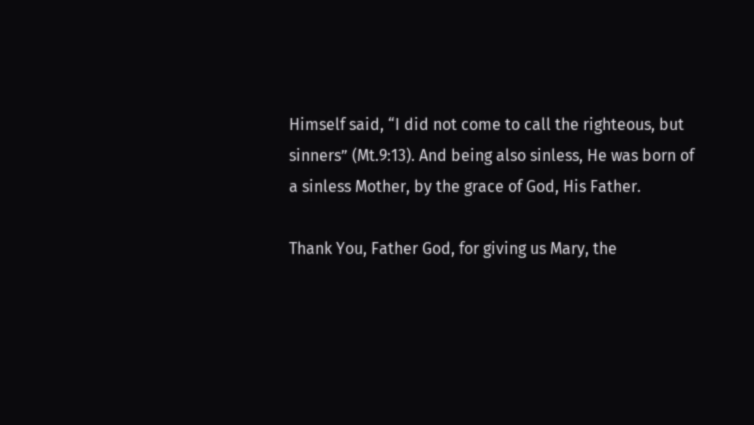Himself said, “I did not come to call the righteous, but sinners” (Mt.9:13). And being also sinless, He was born of a sinless Mother, by the grace of God, His Father.

Thank You, Father God, for giving us Mary, the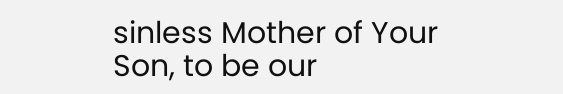sinless Mother of Your Son, to be our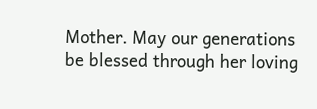Mother. May our generations be blessed through her loving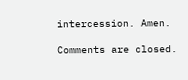intercession. Amen.

Comments are closed.